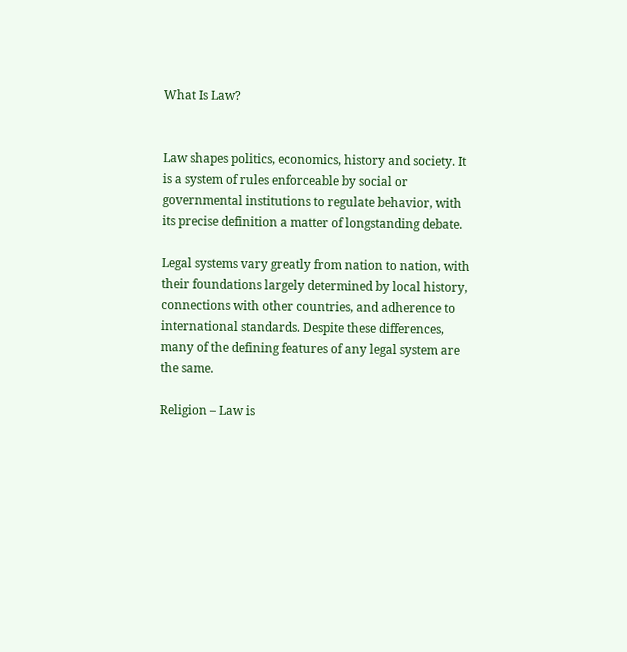What Is Law?


Law shapes politics, economics, history and society. It is a system of rules enforceable by social or governmental institutions to regulate behavior, with its precise definition a matter of longstanding debate.

Legal systems vary greatly from nation to nation, with their foundations largely determined by local history, connections with other countries, and adherence to international standards. Despite these differences, many of the defining features of any legal system are the same.

Religion – Law is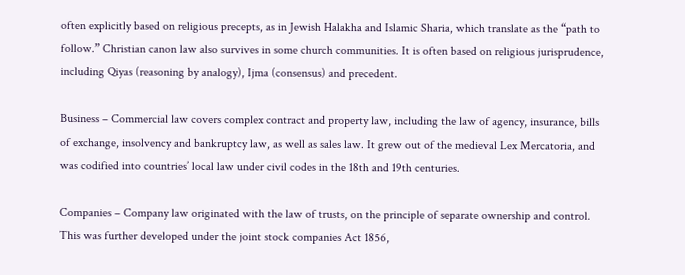often explicitly based on religious precepts, as in Jewish Halakha and Islamic Sharia, which translate as the “path to follow.” Christian canon law also survives in some church communities. It is often based on religious jurisprudence, including Qiyas (reasoning by analogy), Ijma (consensus) and precedent.

Business – Commercial law covers complex contract and property law, including the law of agency, insurance, bills of exchange, insolvency and bankruptcy law, as well as sales law. It grew out of the medieval Lex Mercatoria, and was codified into countries’ local law under civil codes in the 18th and 19th centuries.

Companies – Company law originated with the law of trusts, on the principle of separate ownership and control. This was further developed under the joint stock companies Act 1856,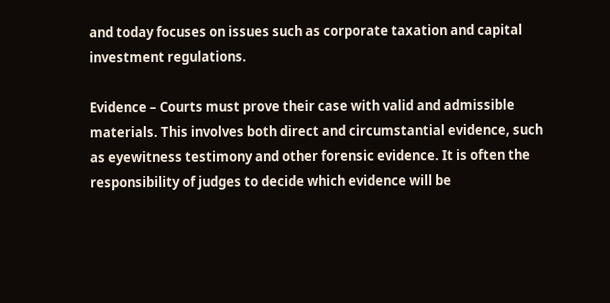and today focuses on issues such as corporate taxation and capital investment regulations.

Evidence – Courts must prove their case with valid and admissible materials. This involves both direct and circumstantial evidence, such as eyewitness testimony and other forensic evidence. It is often the responsibility of judges to decide which evidence will be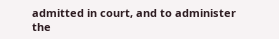admitted in court, and to administer the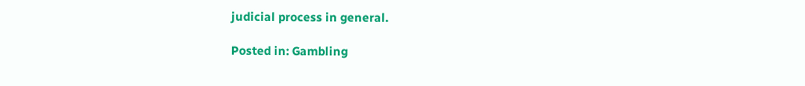judicial process in general.

Posted in: Gambling